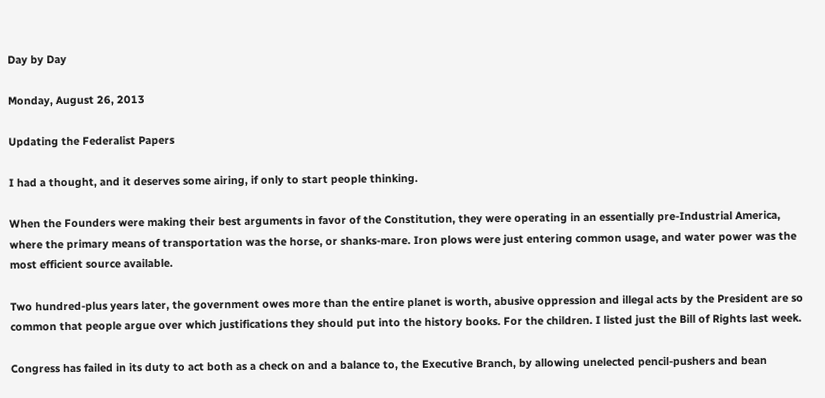Day by Day

Monday, August 26, 2013

Updating the Federalist Papers

I had a thought, and it deserves some airing, if only to start people thinking.

When the Founders were making their best arguments in favor of the Constitution, they were operating in an essentially pre-Industrial America, where the primary means of transportation was the horse, or shanks-mare. Iron plows were just entering common usage, and water power was the most efficient source available.

Two hundred-plus years later, the government owes more than the entire planet is worth, abusive oppression and illegal acts by the President are so common that people argue over which justifications they should put into the history books. For the children. I listed just the Bill of Rights last week.

Congress has failed in its duty to act both as a check on and a balance to, the Executive Branch, by allowing unelected pencil-pushers and bean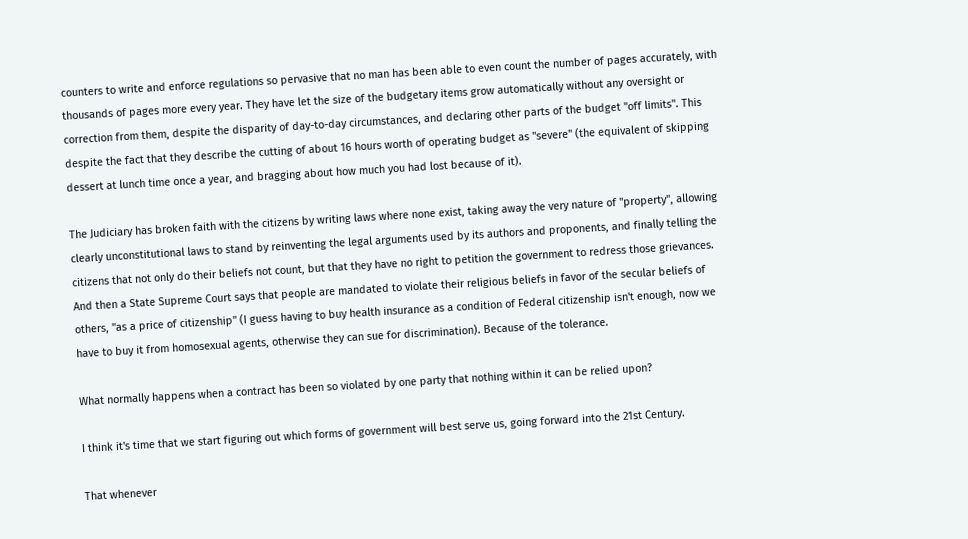counters to write and enforce regulations so pervasive that no man has been able to even count the number of pages accurately, with thousands of pages more every year. They have let the size of the budgetary items grow automatically without any oversight or correction from them, despite the disparity of day-to-day circumstances, and declaring other parts of the budget "off limits". This despite the fact that they describe the cutting of about 16 hours worth of operating budget as "severe" (the equivalent of skipping dessert at lunch time once a year, and bragging about how much you had lost because of it).

The Judiciary has broken faith with the citizens by writing laws where none exist, taking away the very nature of "property", allowing clearly unconstitutional laws to stand by reinventing the legal arguments used by its authors and proponents, and finally telling the citizens that not only do their beliefs not count, but that they have no right to petition the government to redress those grievances. And then a State Supreme Court says that people are mandated to violate their religious beliefs in favor of the secular beliefs of others, "as a price of citizenship" (I guess having to buy health insurance as a condition of Federal citizenship isn't enough, now we have to buy it from homosexual agents, otherwise they can sue for discrimination). Because of the tolerance.

What normally happens when a contract has been so violated by one party that nothing within it can be relied upon?

I think it's time that we start figuring out which forms of government will best serve us, going forward into the 21st Century.

That whenever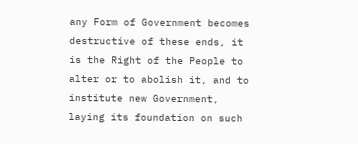any Form of Government becomes destructive of these ends, it is the Right of the People to alter or to abolish it, and to institute new Government, laying its foundation on such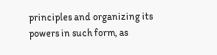principles and organizing its powers in such form, as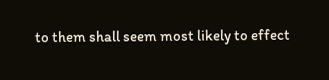to them shall seem most likely to effect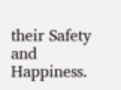their Safety and Happiness.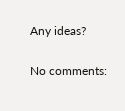Any ideas?

No comments: